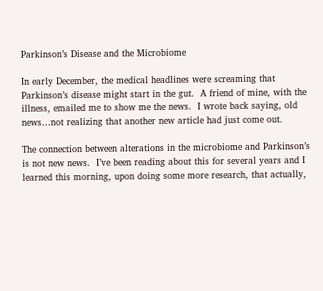Parkinson’s Disease and the Microbiome

In early December, the medical headlines were screaming that Parkinson’s disease might start in the gut.  A friend of mine, with the illness, emailed me to show me the news.  I wrote back saying, old news…not realizing that another new article had just come out.

The connection between alterations in the microbiome and Parkinson’s is not new news.  I’ve been reading about this for several years and I learned this morning, upon doing some more research, that actually,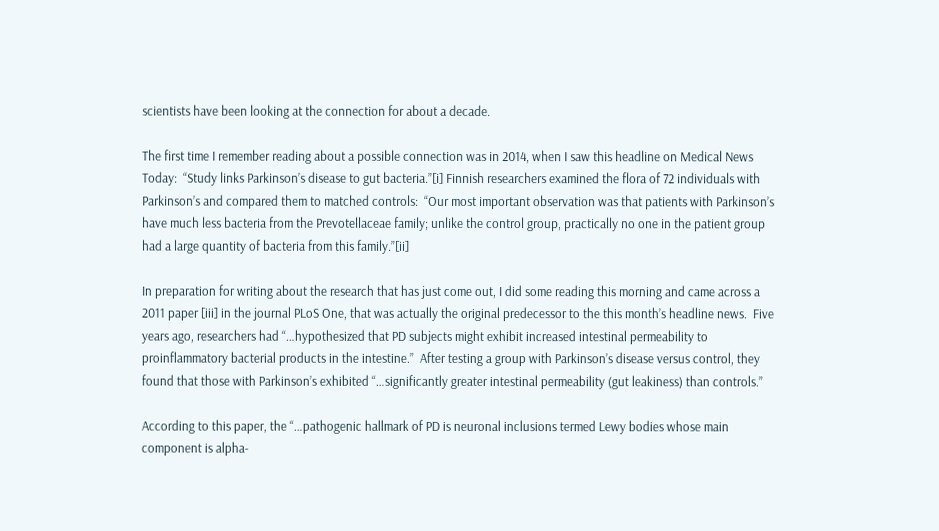scientists have been looking at the connection for about a decade.

The first time I remember reading about a possible connection was in 2014, when I saw this headline on Medical News Today:  “Study links Parkinson’s disease to gut bacteria.”[i] Finnish researchers examined the flora of 72 individuals with Parkinson’s and compared them to matched controls:  “Our most important observation was that patients with Parkinson’s have much less bacteria from the Prevotellaceae family; unlike the control group, practically no one in the patient group had a large quantity of bacteria from this family.”[ii]

In preparation for writing about the research that has just come out, I did some reading this morning and came across a 2011 paper [iii] in the journal PLoS One, that was actually the original predecessor to the this month’s headline news.  Five years ago, researchers had “…hypothesized that PD subjects might exhibit increased intestinal permeability to proinflammatory bacterial products in the intestine.”  After testing a group with Parkinson’s disease versus control, they found that those with Parkinson’s exhibited “…significantly greater intestinal permeability (gut leakiness) than controls.”

According to this paper, the “…pathogenic hallmark of PD is neuronal inclusions termed Lewy bodies whose main component is alpha-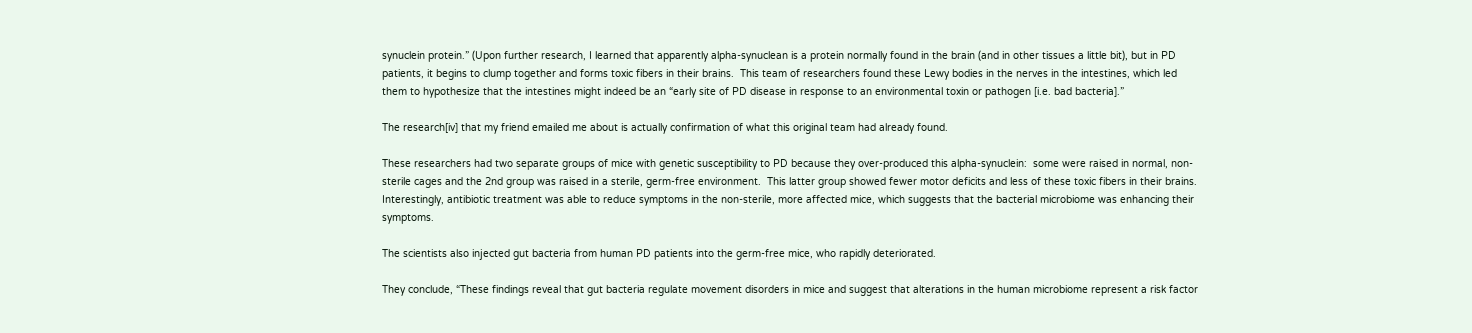synuclein protein.” (Upon further research, I learned that apparently alpha-synuclean is a protein normally found in the brain (and in other tissues a little bit), but in PD patients, it begins to clump together and forms toxic fibers in their brains.  This team of researchers found these Lewy bodies in the nerves in the intestines, which led them to hypothesize that the intestines might indeed be an “early site of PD disease in response to an environmental toxin or pathogen [i.e. bad bacteria].”

The research[iv] that my friend emailed me about is actually confirmation of what this original team had already found.

These researchers had two separate groups of mice with genetic susceptibility to PD because they over-produced this alpha-synuclein:  some were raised in normal, non-sterile cages and the 2nd group was raised in a sterile, germ-free environment.  This latter group showed fewer motor deficits and less of these toxic fibers in their brains.  Interestingly, antibiotic treatment was able to reduce symptoms in the non-sterile, more affected mice, which suggests that the bacterial microbiome was enhancing their symptoms.

The scientists also injected gut bacteria from human PD patients into the germ-free mice, who rapidly deteriorated.

They conclude, “These findings reveal that gut bacteria regulate movement disorders in mice and suggest that alterations in the human microbiome represent a risk factor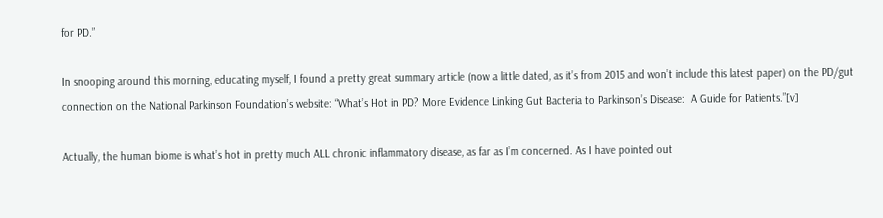for PD.”

In snooping around this morning, educating myself, I found a pretty great summary article (now a little dated, as it’s from 2015 and won’t include this latest paper) on the PD/gut connection on the National Parkinson Foundation’s website: “What’s Hot in PD? More Evidence Linking Gut Bacteria to Parkinson’s Disease:  A Guide for Patients.”[v]

Actually, the human biome is what’s hot in pretty much ALL chronic inflammatory disease, as far as I’m concerned. As I have pointed out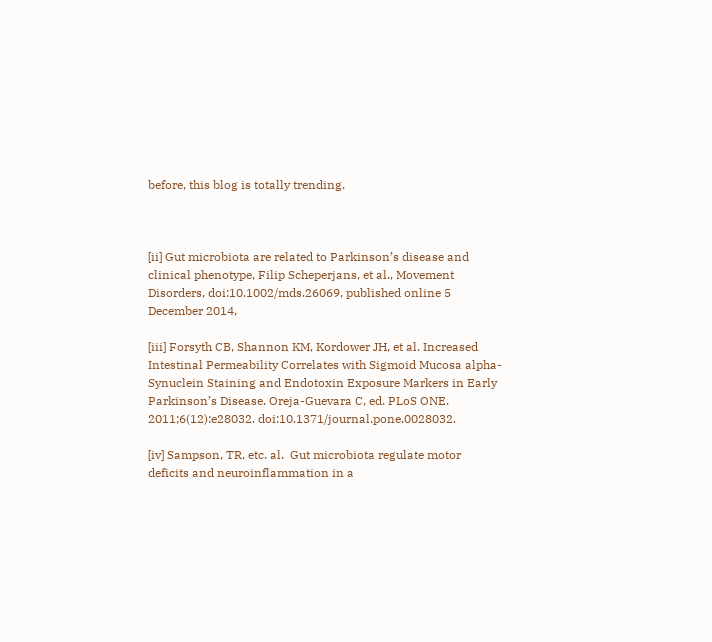before, this blog is totally trending.



[ii] Gut microbiota are related to Parkinson’s disease and clinical phenotype, Filip Scheperjans, et al., Movement Disorders, doi:10.1002/mds.26069, published online 5 December 2014,

[iii] Forsyth CB, Shannon KM, Kordower JH, et al. Increased Intestinal Permeability Correlates with Sigmoid Mucosa alpha-Synuclein Staining and Endotoxin Exposure Markers in Early Parkinson’s Disease. Oreja-Guevara C, ed. PLoS ONE. 2011;6(12):e28032. doi:10.1371/journal.pone.0028032.

[iv] Sampson, TR, etc. al.  Gut microbiota regulate motor deficits and neuroinflammation in a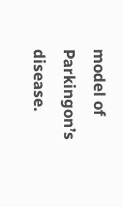model of Parkingon’s disease.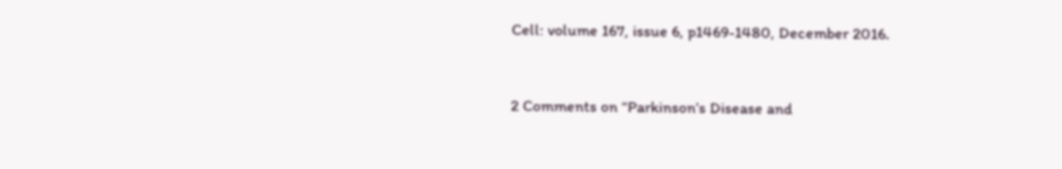Cell: volume 167, issue 6, p1469-1480, December 2016.


2 Comments on “Parkinson’s Disease and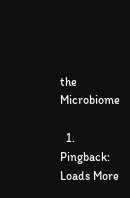the Microbiome

  1. Pingback: Loads More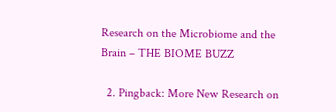Research on the Microbiome and the Brain – THE BIOME BUZZ

  2. Pingback: More New Research on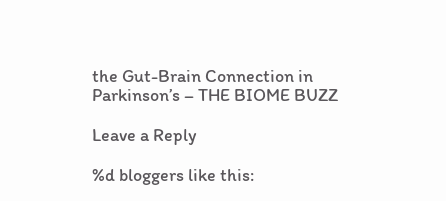the Gut-Brain Connection in Parkinson’s – THE BIOME BUZZ

Leave a Reply

%d bloggers like this: